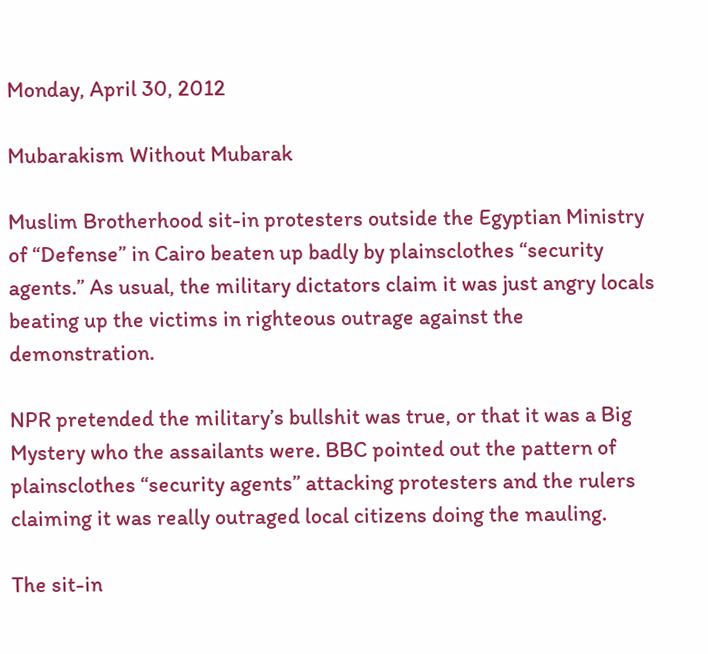Monday, April 30, 2012

Mubarakism Without Mubarak

Muslim Brotherhood sit-in protesters outside the Egyptian Ministry of “Defense” in Cairo beaten up badly by plainsclothes “security agents.” As usual, the military dictators claim it was just angry locals beating up the victims in righteous outrage against the demonstration.

NPR pretended the military’s bullshit was true, or that it was a Big Mystery who the assailants were. BBC pointed out the pattern of plainsclothes “security agents” attacking protesters and the rulers claiming it was really outraged local citizens doing the mauling.

The sit-in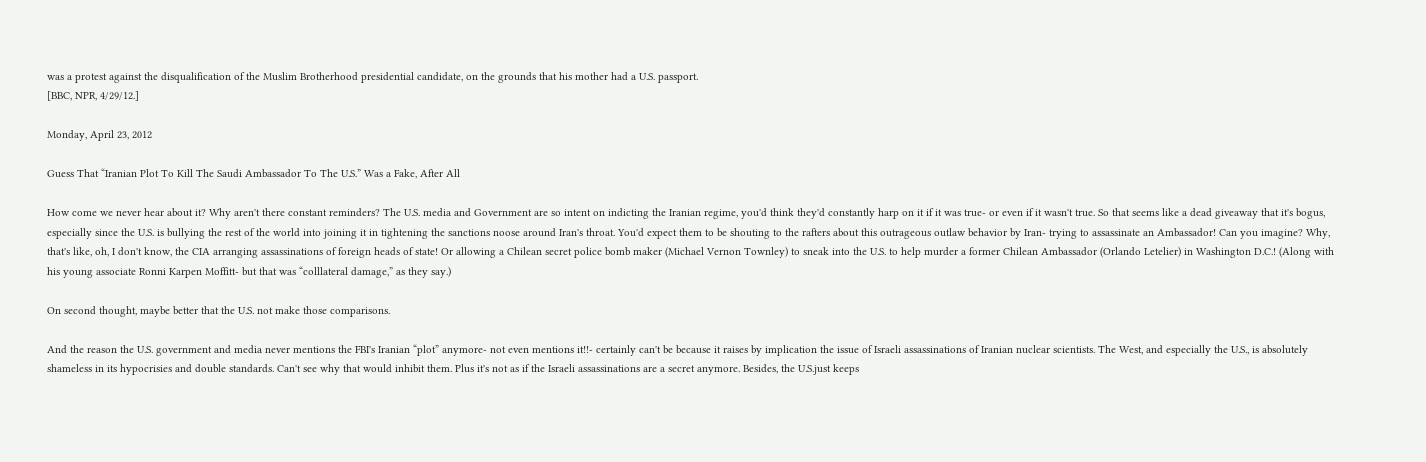was a protest against the disqualification of the Muslim Brotherhood presidential candidate, on the grounds that his mother had a U.S. passport.
[BBC, NPR, 4/29/12.]

Monday, April 23, 2012

Guess That “Iranian Plot To Kill The Saudi Ambassador To The U.S.” Was a Fake, After All

How come we never hear about it? Why aren't there constant reminders? The U.S. media and Government are so intent on indicting the Iranian regime, you'd think they'd constantly harp on it if it was true- or even if it wasn't true. So that seems like a dead giveaway that it's bogus, especially since the U.S. is bullying the rest of the world into joining it in tightening the sanctions noose around Iran's throat. You'd expect them to be shouting to the rafters about this outrageous outlaw behavior by Iran- trying to assassinate an Ambassador! Can you imagine? Why, that's like, oh, I don't know, the CIA arranging assassinations of foreign heads of state! Or allowing a Chilean secret police bomb maker (Michael Vernon Townley) to sneak into the U.S. to help murder a former Chilean Ambassador (Orlando Letelier) in Washington D.C.! (Along with his young associate Ronni Karpen Moffitt- but that was “colllateral damage,” as they say.)

On second thought, maybe better that the U.S. not make those comparisons.

And the reason the U.S. government and media never mentions the FBI's Iranian “plot” anymore- not even mentions it!!- certainly can't be because it raises by implication the issue of Israeli assassinations of Iranian nuclear scientists. The West, and especially the U.S., is absolutely shameless in its hypocrisies and double standards. Can't see why that would inhibit them. Plus it's not as if the Israeli assassinations are a secret anymore. Besides, the U.S.just keeps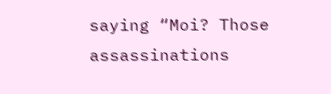saying “Moi? Those assassinations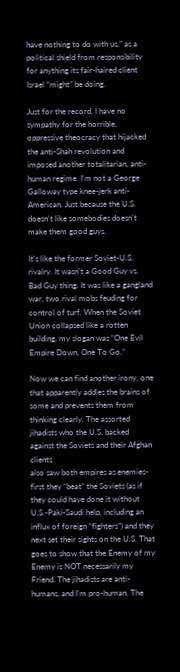have nothing to do with us,” as a political shield from responsibility for anything its fair-haired client Israel “might” be doing.

Just for the record, I have no sympathy for the horrible, oppressive theocracy that hijacked the anti-Shah revolution and imposed another totalitarian, anti-human regime. I'm not a George Galloway type knee-jerk anti-American. Just because the U.S. doesn't like somebodies doesn't make them good guys.

It's like the former Soviet-U.S. rivalry. It wasn't a Good Guy vs. Bad Guy thing. It was like a gangland war, two rival mobs feuding for control of turf. When the Soviet Union collapsed like a rotten building, my slogan was “One Evil Empire Down, One To Go.”

Now we can find another irony, one that apparently addles the brains of some and prevents them from thinking clearly. The assorted jihadists who the U.S. backed against the Soviets and their Afghan clients
also saw both empires as enemies- first they “beat” the Soviets (as if they could have done it without U.S.-Paki-Saudi help, including an influx of foreign “fighters”) and they next set their sights on the U.S. That goes to show that the Enemy of my Enemy is NOT necessarily my Friend. The jihadists are anti-humans, and I'm pro-human. The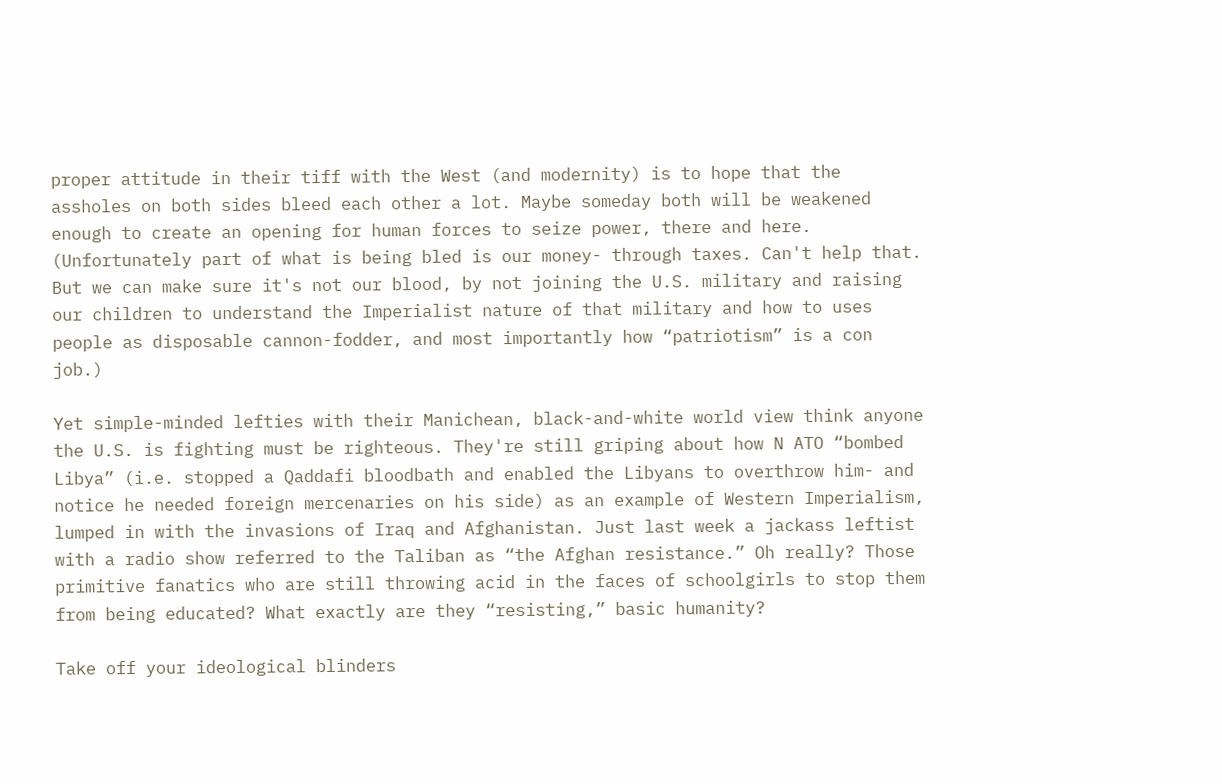proper attitude in their tiff with the West (and modernity) is to hope that the assholes on both sides bleed each other a lot. Maybe someday both will be weakened enough to create an opening for human forces to seize power, there and here. (Unfortunately part of what is being bled is our money- through taxes. Can't help that. But we can make sure it's not our blood, by not joining the U.S. military and raising our children to understand the Imperialist nature of that military and how to uses people as disposable cannon-fodder, and most importantly how “patriotism” is a con job.)

Yet simple-minded lefties with their Manichean, black-and-white world view think anyone the U.S. is fighting must be righteous. They're still griping about how N ATO “bombed Libya” (i.e. stopped a Qaddafi bloodbath and enabled the Libyans to overthrow him- and notice he needed foreign mercenaries on his side) as an example of Western Imperialism, lumped in with the invasions of Iraq and Afghanistan. Just last week a jackass leftist with a radio show referred to the Taliban as “the Afghan resistance.” Oh really? Those primitive fanatics who are still throwing acid in the faces of schoolgirls to stop them from being educated? What exactly are they “resisting,” basic humanity?

Take off your ideological blinders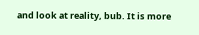and look at reality, bub. It is more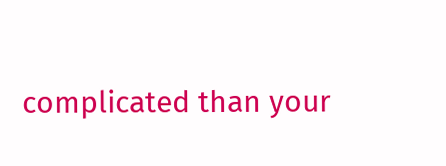complicated than your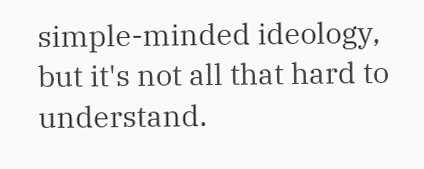simple-minded ideology, but it's not all that hard to understand.